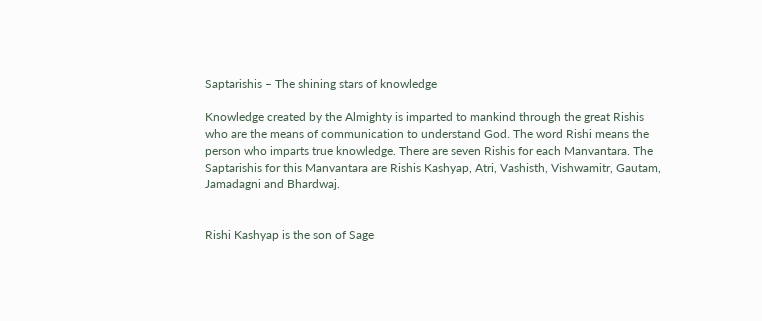Saptarishis – The shining stars of knowledge

Knowledge created by the Almighty is imparted to mankind through the great Rishis who are the means of communication to understand God. The word Rishi means the person who imparts true knowledge. There are seven Rishis for each Manvantara. The Saptarishis for this Manvantara are Rishis Kashyap, Atri, Vashisth, Vishwamitr, Gautam, Jamadagni and Bhardwaj.


Rishi Kashyap is the son of Sage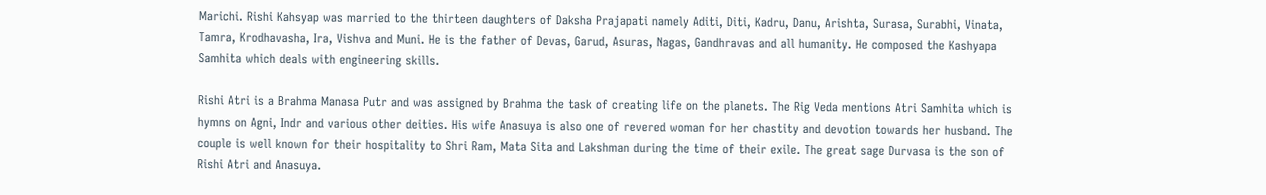Marichi. Rishi Kahsyap was married to the thirteen daughters of Daksha Prajapati namely Aditi, Diti, Kadru, Danu, Arishta, Surasa, Surabhi, Vinata, Tamra, Krodhavasha, Ira, Vishva and Muni. He is the father of Devas, Garud, Asuras, Nagas, Gandhravas and all humanity. He composed the Kashyapa Samhita which deals with engineering skills.

Rishi Atri is a Brahma Manasa Putr and was assigned by Brahma the task of creating life on the planets. The Rig Veda mentions Atri Samhita which is hymns on Agni, Indr and various other deities. His wife Anasuya is also one of revered woman for her chastity and devotion towards her husband. The couple is well known for their hospitality to Shri Ram, Mata Sita and Lakshman during the time of their exile. The great sage Durvasa is the son of Rishi Atri and Anasuya.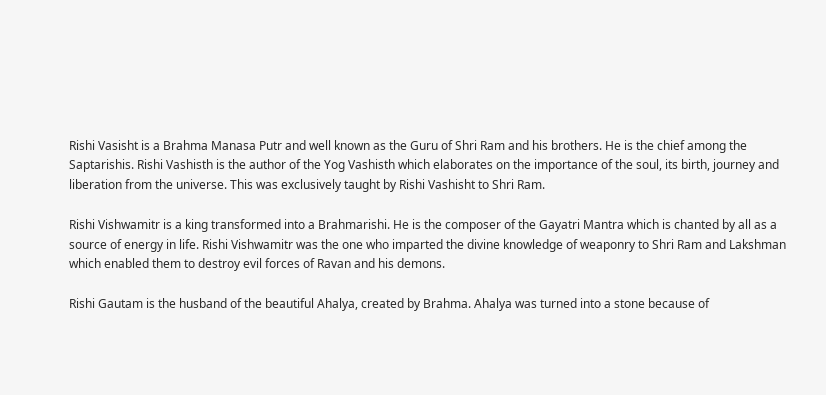Rishi Vasisht is a Brahma Manasa Putr and well known as the Guru of Shri Ram and his brothers. He is the chief among the Saptarishis. Rishi Vashisth is the author of the Yog Vashisth which elaborates on the importance of the soul, its birth, journey and liberation from the universe. This was exclusively taught by Rishi Vashisht to Shri Ram.

Rishi Vishwamitr is a king transformed into a Brahmarishi. He is the composer of the Gayatri Mantra which is chanted by all as a source of energy in life. Rishi Vishwamitr was the one who imparted the divine knowledge of weaponry to Shri Ram and Lakshman which enabled them to destroy evil forces of Ravan and his demons.

Rishi Gautam is the husband of the beautiful Ahalya, created by Brahma. Ahalya was turned into a stone because of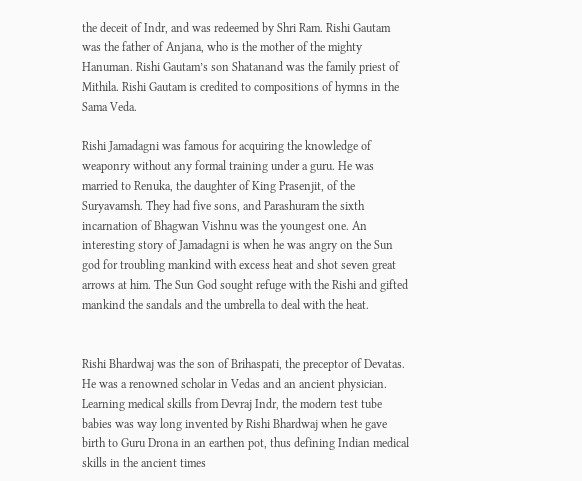the deceit of Indr, and was redeemed by Shri Ram. Rishi Gautam was the father of Anjana, who is the mother of the mighty Hanuman. Rishi Gautam’s son Shatanand was the family priest of Mithila. Rishi Gautam is credited to compositions of hymns in the Sama Veda.

Rishi Jamadagni was famous for acquiring the knowledge of weaponry without any formal training under a guru. He was married to Renuka, the daughter of King Prasenjit, of the Suryavamsh. They had five sons, and Parashuram the sixth incarnation of Bhagwan Vishnu was the youngest one. An interesting story of Jamadagni is when he was angry on the Sun god for troubling mankind with excess heat and shot seven great arrows at him. The Sun God sought refuge with the Rishi and gifted mankind the sandals and the umbrella to deal with the heat.


Rishi Bhardwaj was the son of Brihaspati, the preceptor of Devatas. He was a renowned scholar in Vedas and an ancient physician. Learning medical skills from Devraj Indr, the modern test tube babies was way long invented by Rishi Bhardwaj when he gave birth to Guru Drona in an earthen pot, thus defining Indian medical skills in the ancient times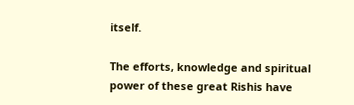itself.

The efforts, knowledge and spiritual power of these great Rishis have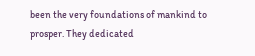been the very foundations of mankind to prosper. They dedicated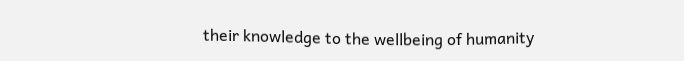their knowledge to the wellbeing of humanity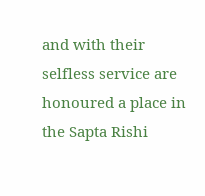and with their selfless service are honoured a place in the Sapta Rishi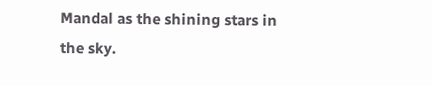Mandal as the shining stars in the sky.